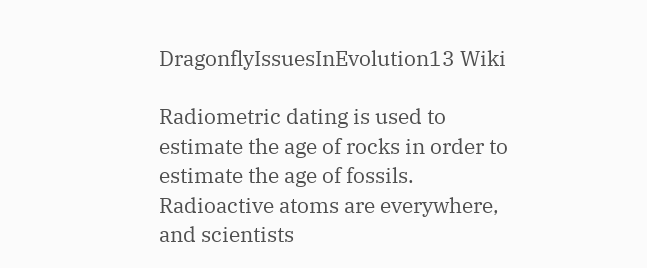DragonflyIssuesInEvolution13 Wiki

Radiometric dating is used to estimate the age of rocks in order to estimate the age of fossils. Radioactive atoms are everywhere, and scientists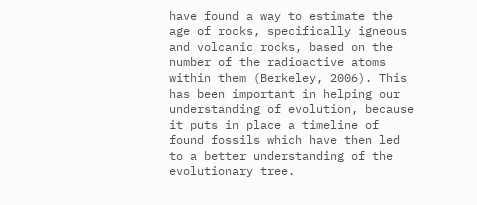have found a way to estimate the age of rocks, specifically igneous and volcanic rocks, based on the number of the radioactive atoms within them (Berkeley, 2006). This has been important in helping our understanding of evolution, because it puts in place a timeline of found fossils which have then led to a better understanding of the evolutionary tree.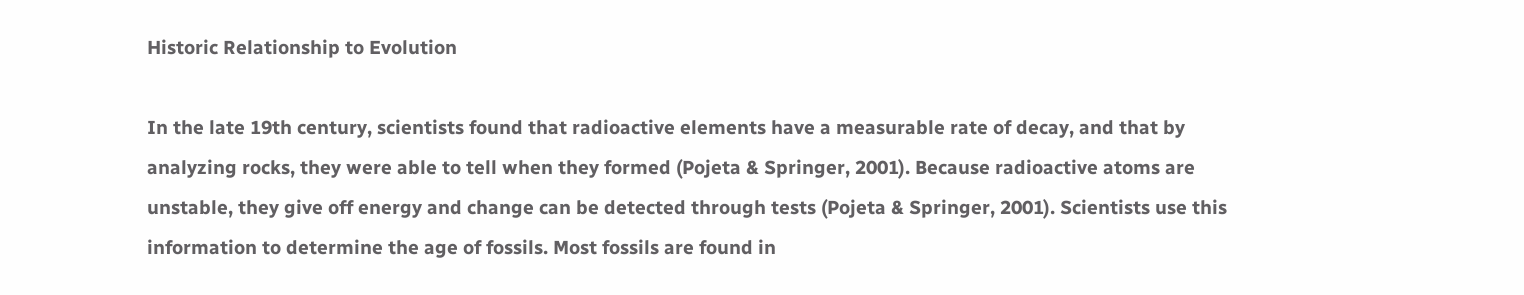Historic Relationship to Evolution

In the late 19th century, scientists found that radioactive elements have a measurable rate of decay, and that by analyzing rocks, they were able to tell when they formed (Pojeta & Springer, 2001). Because radioactive atoms are unstable, they give off energy and change can be detected through tests (Pojeta & Springer, 2001). Scientists use this information to determine the age of fossils. Most fossils are found in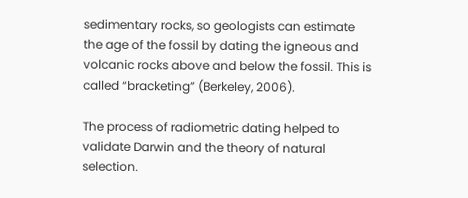sedimentary rocks, so geologists can estimate the age of the fossil by dating the igneous and volcanic rocks above and below the fossil. This is called “bracketing” (Berkeley, 2006).

The process of radiometric dating helped to validate Darwin and the theory of natural selection.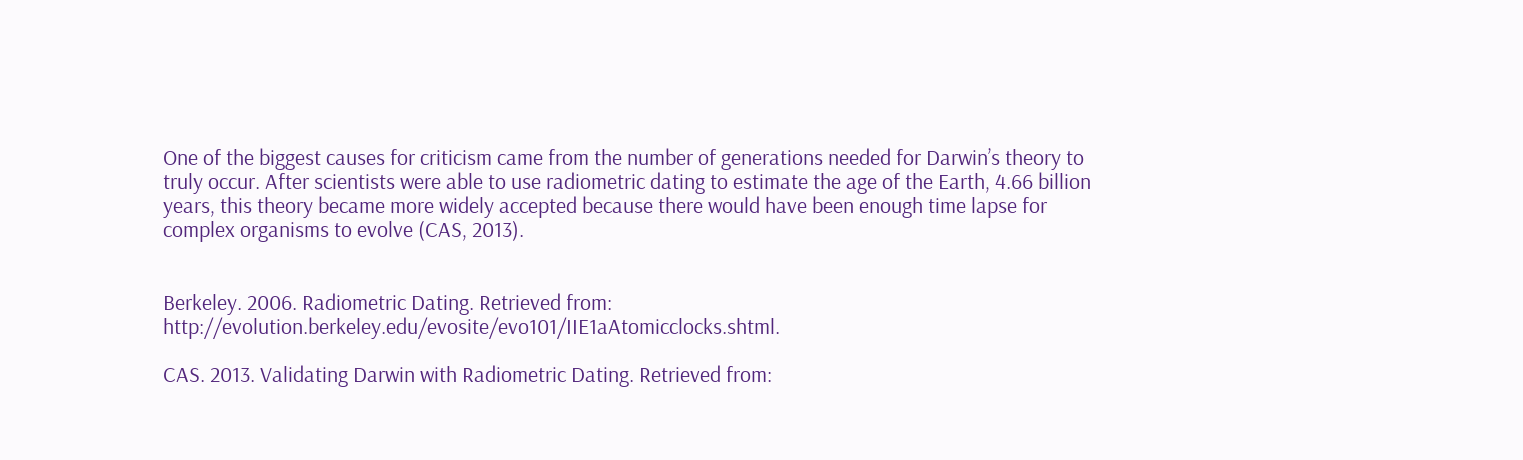One of the biggest causes for criticism came from the number of generations needed for Darwin’s theory to truly occur. After scientists were able to use radiometric dating to estimate the age of the Earth, 4.66 billion years, this theory became more widely accepted because there would have been enough time lapse for complex organisms to evolve (CAS, 2013).


Berkeley. 2006. Radiometric Dating. Retrieved from: http://evolution.berkeley.edu/evosite/evo101/IIE1aAtomicclocks.shtml.

CAS. 2013. Validating Darwin with Radiometric Dating. Retrieved from: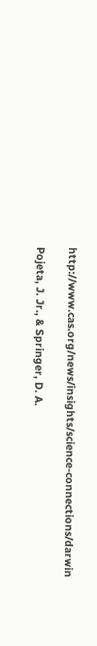http://www.cas.org/news/insights/science-connections/darwin

Pojeta, J. Jr., & Springer, D. A.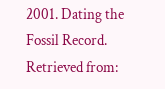2001. Dating the Fossil Record. Retrieved from: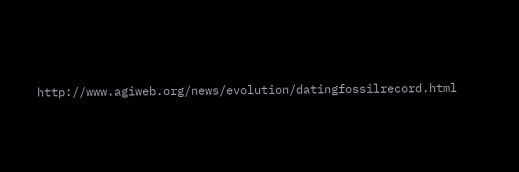http://www.agiweb.org/news/evolution/datingfossilrecord.html